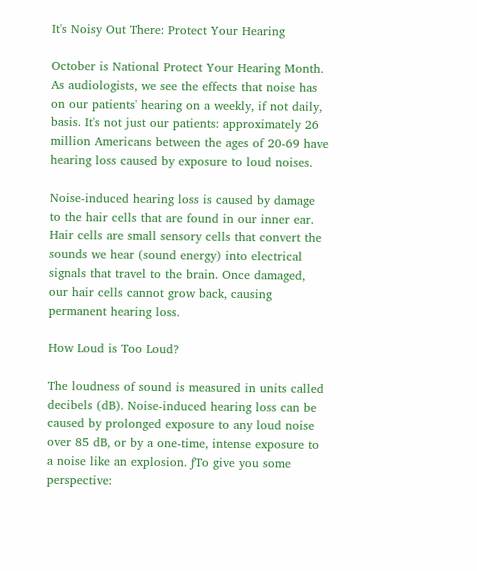It's Noisy Out There: Protect Your Hearing

October is National Protect Your Hearing Month. As audiologists, we see the effects that noise has on our patients' hearing on a weekly, if not daily, basis. It's not just our patients: approximately 26 million Americans between the ages of 20-69 have hearing loss caused by exposure to loud noises.

Noise-induced hearing loss is caused by damage to the hair cells that are found in our inner ear. Hair cells are small sensory cells that convert the sounds we hear (sound energy) into electrical signals that travel to the brain. Once damaged, our hair cells cannot grow back, causing permanent hearing loss.

How Loud is Too Loud?

The loudness of sound is measured in units called decibels (dB). Noise-induced hearing loss can be caused by prolonged exposure to any loud noise over 85 dB, or by a one-time, intense exposure to a noise like an explosion. ƒTo give you some perspective: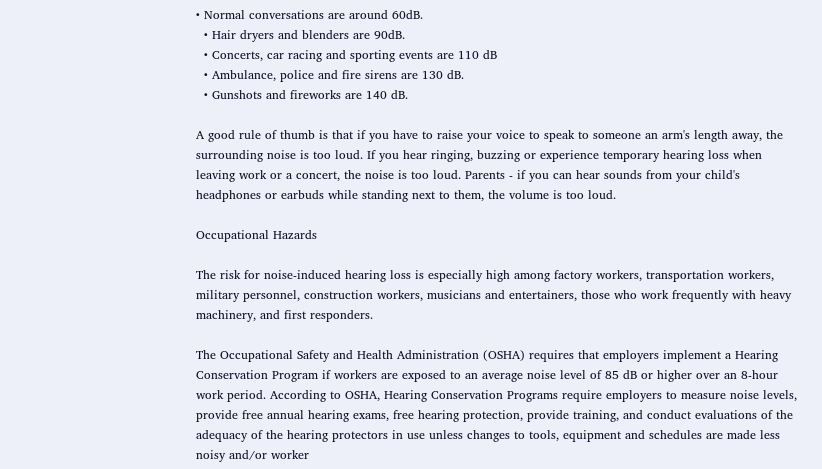• Normal conversations are around 60dB.
  • Hair dryers and blenders are 90dB.
  • Concerts, car racing and sporting events are 110 dB
  • Ambulance, police and fire sirens are 130 dB.
  • Gunshots and fireworks are 140 dB.

A good rule of thumb is that if you have to raise your voice to speak to someone an arm's length away, the surrounding noise is too loud. If you hear ringing, buzzing or experience temporary hearing loss when leaving work or a concert, the noise is too loud. Parents - if you can hear sounds from your child's headphones or earbuds while standing next to them, the volume is too loud.

Occupational Hazards

The risk for noise-induced hearing loss is especially high among factory workers, transportation workers, military personnel, construction workers, musicians and entertainers, those who work frequently with heavy machinery, and first responders.

The Occupational Safety and Health Administration (OSHA) requires that employers implement a Hearing Conservation Program if workers are exposed to an average noise level of 85 dB or higher over an 8-hour work period. According to OSHA, Hearing Conservation Programs require employers to measure noise levels, provide free annual hearing exams, free hearing protection, provide training, and conduct evaluations of the adequacy of the hearing protectors in use unless changes to tools, equipment and schedules are made less noisy and/or worker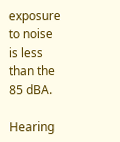exposure to noise is less than the 85 dBA.

Hearing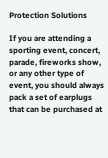Protection Solutions

If you are attending a sporting event, concert, parade, fireworks show, or any other type of event, you should always pack a set of earplugs that can be purchased at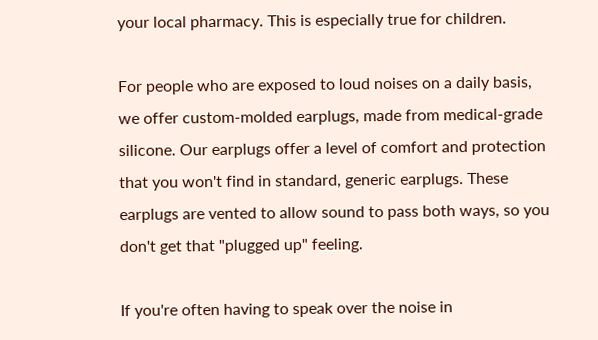your local pharmacy. This is especially true for children.

For people who are exposed to loud noises on a daily basis, we offer custom-molded earplugs, made from medical-grade silicone. Our earplugs offer a level of comfort and protection that you won't find in standard, generic earplugs. These earplugs are vented to allow sound to pass both ways, so you don't get that "plugged up" feeling.

If you're often having to speak over the noise in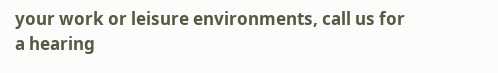your work or leisure environments, call us for a hearing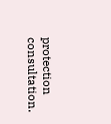protection consultation.